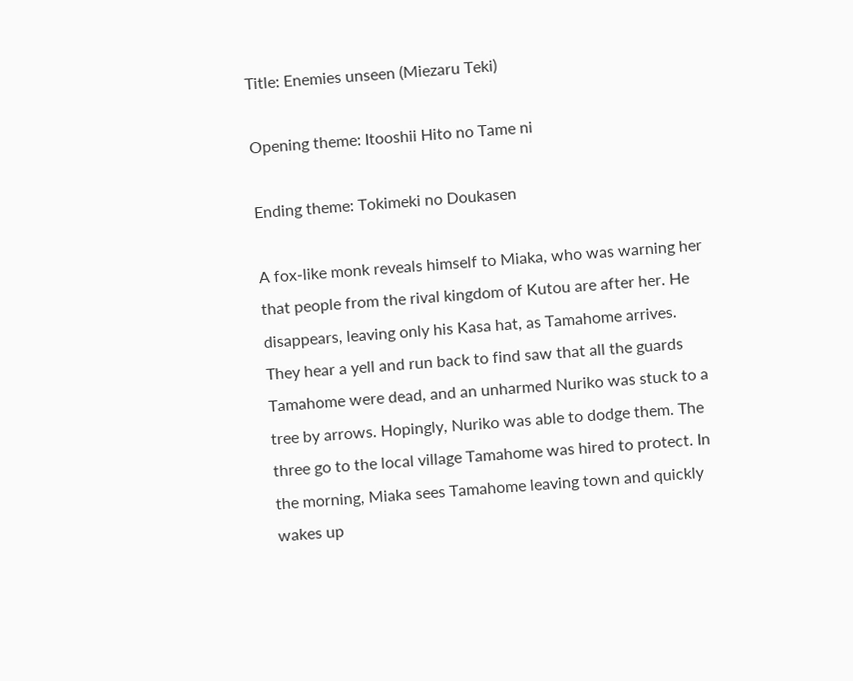Title: Enemies unseen (Miezaru Teki)

Opening theme: Itooshii Hito no Tame ni

Ending theme: Tokimeki no Doukasen

A fox-like monk reveals himself to Miaka, who was warning her that people from the rival kingdom of Kutou are after her. He disappears, leaving only his Kasa hat, as Tamahome arrives. They hear a yell and run back to find saw that all the guards Tamahome were dead, and an unharmed Nuriko was stuck to a tree by arrows. Hopingly, Nuriko was able to dodge them. The three go to the local village Tamahome was hired to protect. In the morning, Miaka sees Tamahome leaving town and quickly wakes up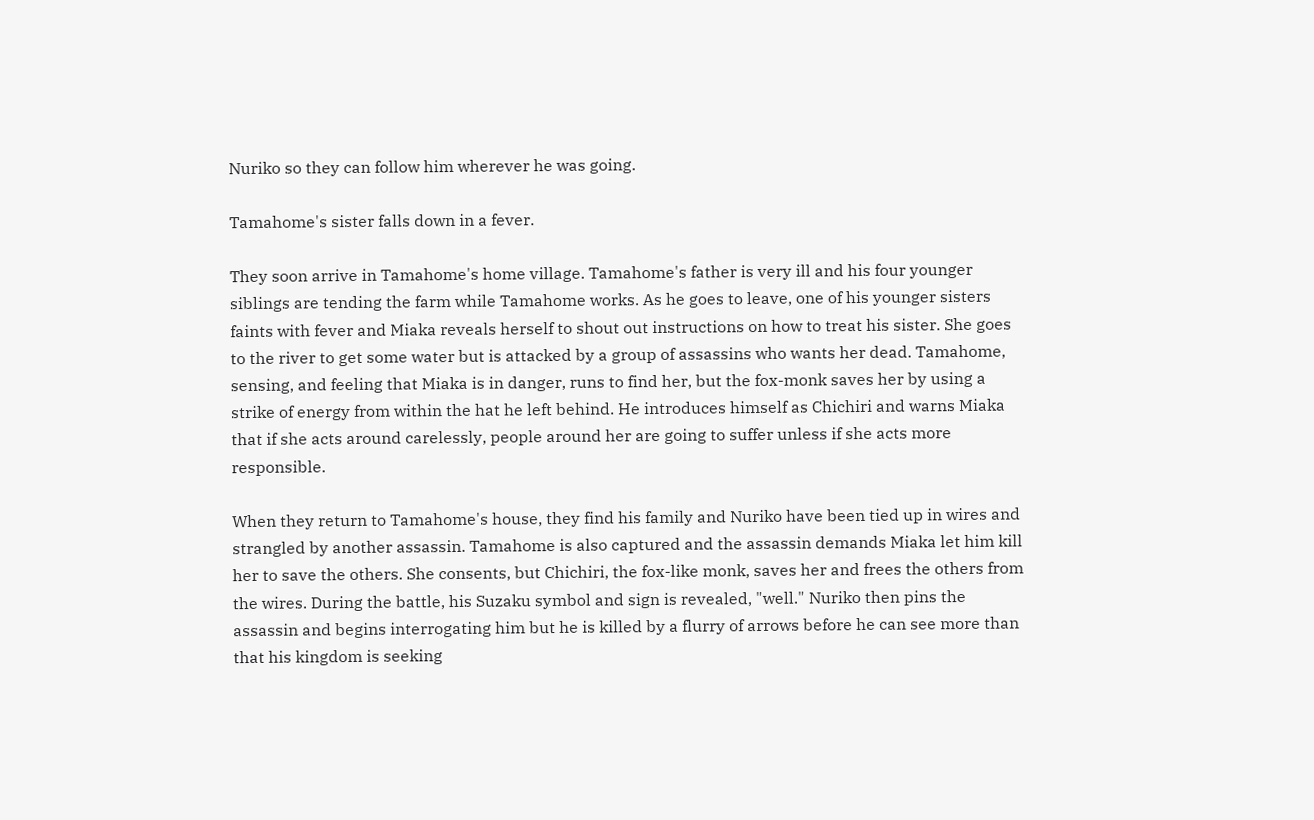Nuriko so they can follow him wherever he was going.

Tamahome's sister falls down in a fever.

They soon arrive in Tamahome's home village. Tamahome's father is very ill and his four younger siblings are tending the farm while Tamahome works. As he goes to leave, one of his younger sisters faints with fever and Miaka reveals herself to shout out instructions on how to treat his sister. She goes to the river to get some water but is attacked by a group of assassins who wants her dead. Tamahome, sensing, and feeling that Miaka is in danger, runs to find her, but the fox-monk saves her by using a strike of energy from within the hat he left behind. He introduces himself as Chichiri and warns Miaka that if she acts around carelessly, people around her are going to suffer unless if she acts more responsible.

When they return to Tamahome's house, they find his family and Nuriko have been tied up in wires and strangled by another assassin. Tamahome is also captured and the assassin demands Miaka let him kill her to save the others. She consents, but Chichiri, the fox-like monk, saves her and frees the others from the wires. During the battle, his Suzaku symbol and sign is revealed, "well." Nuriko then pins the assassin and begins interrogating him but he is killed by a flurry of arrows before he can see more than that his kingdom is seeking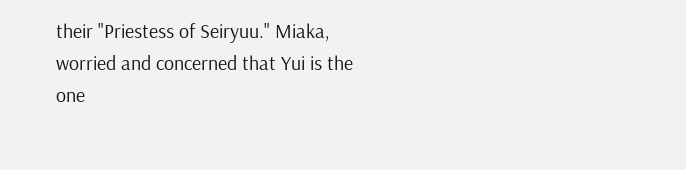their "Priestess of Seiryuu." Miaka, worried and concerned that Yui is the one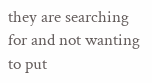they are searching for and not wanting to put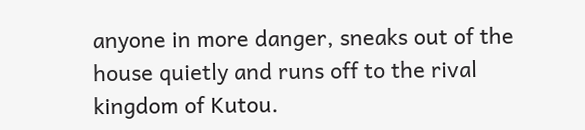anyone in more danger, sneaks out of the house quietly and runs off to the rival kingdom of Kutou.